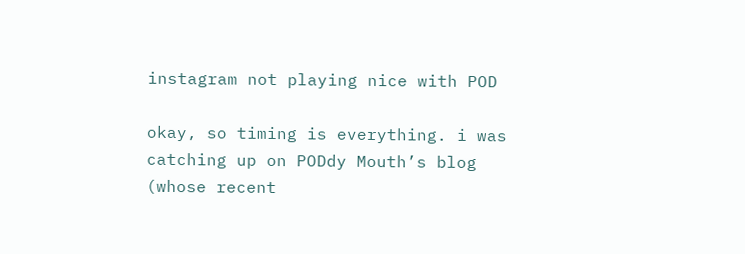instagram not playing nice with POD

okay, so timing is everything. i was catching up on PODdy Mouth’s blog (whose recent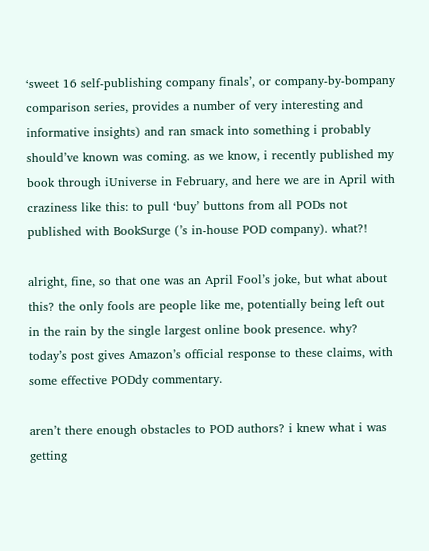‘sweet 16 self-publishing company finals’, or company-by-bompany comparison series, provides a number of very interesting and informative insights) and ran smack into something i probably should’ve known was coming. as we know, i recently published my book through iUniverse in February, and here we are in April with craziness like this: to pull ‘buy’ buttons from all PODs not published with BookSurge (’s in-house POD company). what?!

alright, fine, so that one was an April Fool’s joke, but what about this? the only fools are people like me, potentially being left out in the rain by the single largest online book presence. why? today’s post gives Amazon’s official response to these claims, with some effective PODdy commentary.

aren’t there enough obstacles to POD authors? i knew what i was getting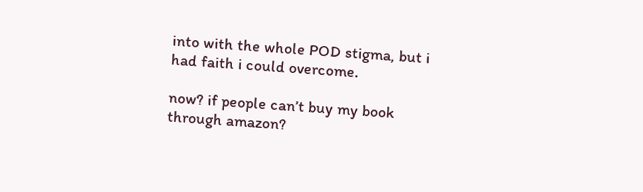into with the whole POD stigma, but i had faith i could overcome.

now? if people can’t buy my book through amazon?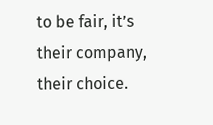to be fair, it’s their company, their choice.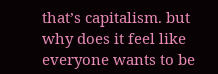that’s capitalism. but why does it feel like everyone wants to be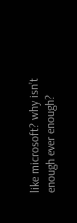like microsoft? why isn’t enough ever enough?